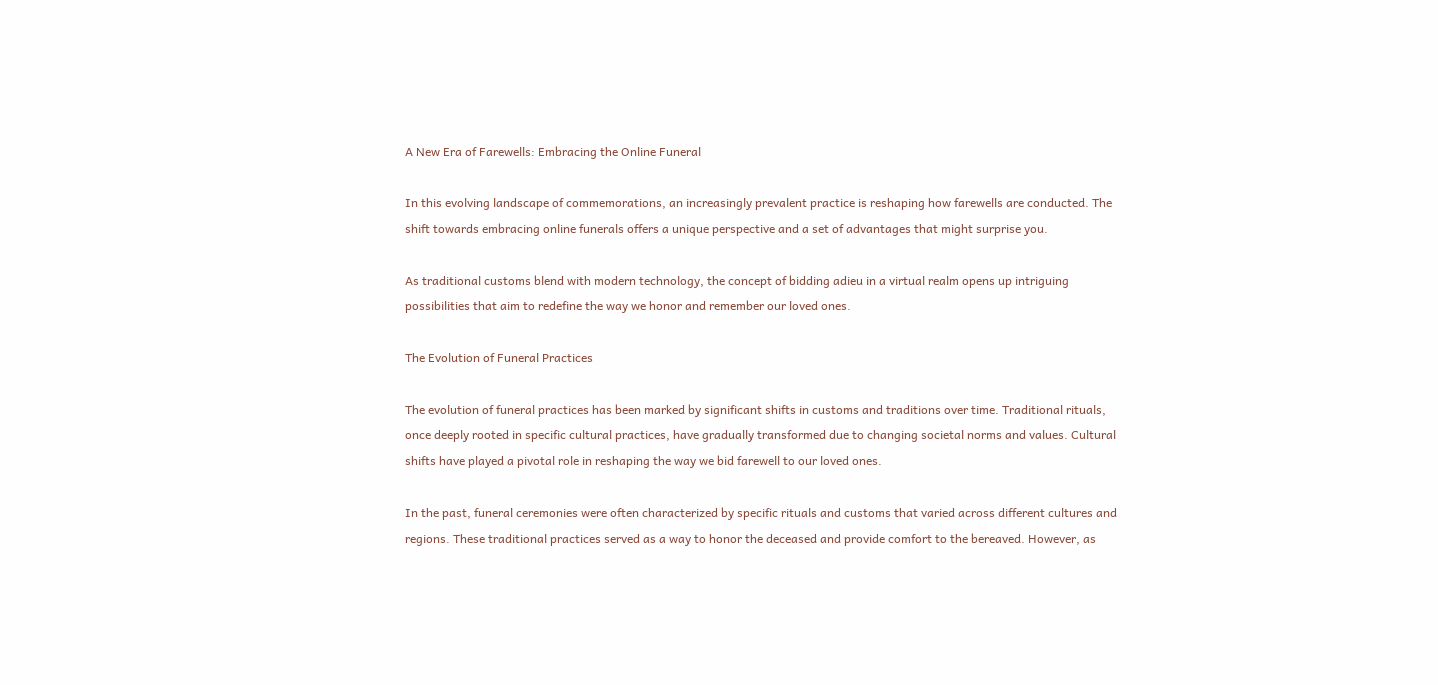A New Era of Farewells: Embracing the Online Funeral

In this evolving landscape of commemorations, an increasingly prevalent practice is reshaping how farewells are conducted. The shift towards embracing online funerals offers a unique perspective and a set of advantages that might surprise you.

As traditional customs blend with modern technology, the concept of bidding adieu in a virtual realm opens up intriguing possibilities that aim to redefine the way we honor and remember our loved ones.

The Evolution of Funeral Practices

The evolution of funeral practices has been marked by significant shifts in customs and traditions over time. Traditional rituals, once deeply rooted in specific cultural practices, have gradually transformed due to changing societal norms and values. Cultural shifts have played a pivotal role in reshaping the way we bid farewell to our loved ones.

In the past, funeral ceremonies were often characterized by specific rituals and customs that varied across different cultures and regions. These traditional practices served as a way to honor the deceased and provide comfort to the bereaved. However, as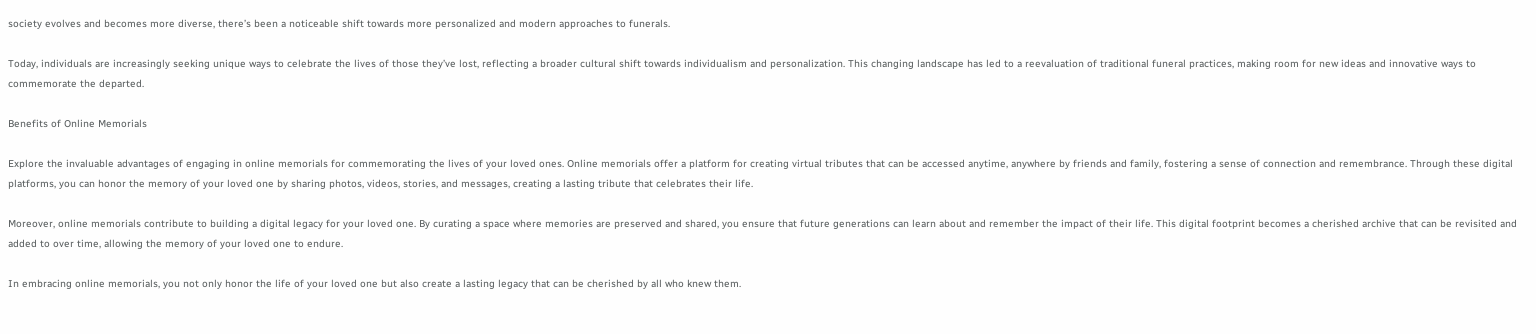society evolves and becomes more diverse, there’s been a noticeable shift towards more personalized and modern approaches to funerals.

Today, individuals are increasingly seeking unique ways to celebrate the lives of those they’ve lost, reflecting a broader cultural shift towards individualism and personalization. This changing landscape has led to a reevaluation of traditional funeral practices, making room for new ideas and innovative ways to commemorate the departed.

Benefits of Online Memorials

Explore the invaluable advantages of engaging in online memorials for commemorating the lives of your loved ones. Online memorials offer a platform for creating virtual tributes that can be accessed anytime, anywhere by friends and family, fostering a sense of connection and remembrance. Through these digital platforms, you can honor the memory of your loved one by sharing photos, videos, stories, and messages, creating a lasting tribute that celebrates their life.

Moreover, online memorials contribute to building a digital legacy for your loved one. By curating a space where memories are preserved and shared, you ensure that future generations can learn about and remember the impact of their life. This digital footprint becomes a cherished archive that can be revisited and added to over time, allowing the memory of your loved one to endure.

In embracing online memorials, you not only honor the life of your loved one but also create a lasting legacy that can be cherished by all who knew them.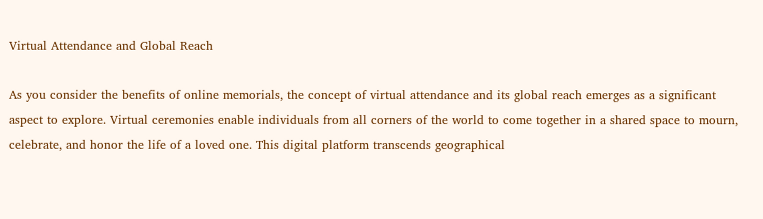Virtual Attendance and Global Reach

As you consider the benefits of online memorials, the concept of virtual attendance and its global reach emerges as a significant aspect to explore. Virtual ceremonies enable individuals from all corners of the world to come together in a shared space to mourn, celebrate, and honor the life of a loved one. This digital platform transcends geographical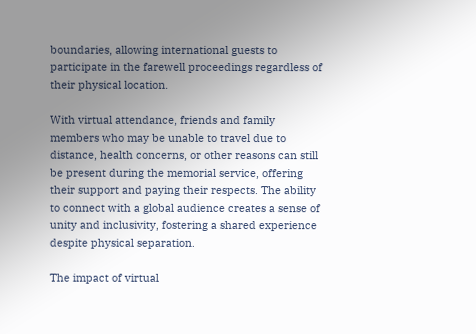boundaries, allowing international guests to participate in the farewell proceedings regardless of their physical location.

With virtual attendance, friends and family members who may be unable to travel due to distance, health concerns, or other reasons can still be present during the memorial service, offering their support and paying their respects. The ability to connect with a global audience creates a sense of unity and inclusivity, fostering a shared experience despite physical separation.

The impact of virtual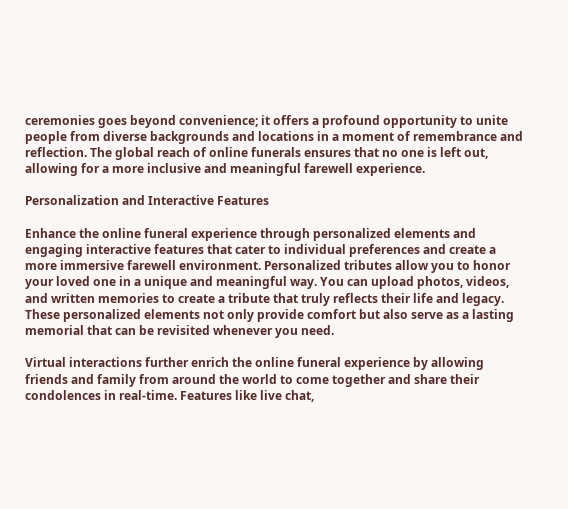ceremonies goes beyond convenience; it offers a profound opportunity to unite people from diverse backgrounds and locations in a moment of remembrance and reflection. The global reach of online funerals ensures that no one is left out, allowing for a more inclusive and meaningful farewell experience.

Personalization and Interactive Features

Enhance the online funeral experience through personalized elements and engaging interactive features that cater to individual preferences and create a more immersive farewell environment. Personalized tributes allow you to honor your loved one in a unique and meaningful way. You can upload photos, videos, and written memories to create a tribute that truly reflects their life and legacy. These personalized elements not only provide comfort but also serve as a lasting memorial that can be revisited whenever you need.

Virtual interactions further enrich the online funeral experience by allowing friends and family from around the world to come together and share their condolences in real-time. Features like live chat,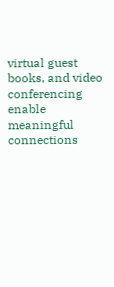virtual guest books, and video conferencing enable meaningful connections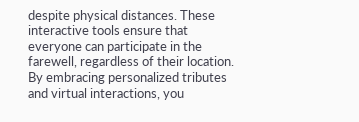despite physical distances. These interactive tools ensure that everyone can participate in the farewell, regardless of their location. By embracing personalized tributes and virtual interactions, you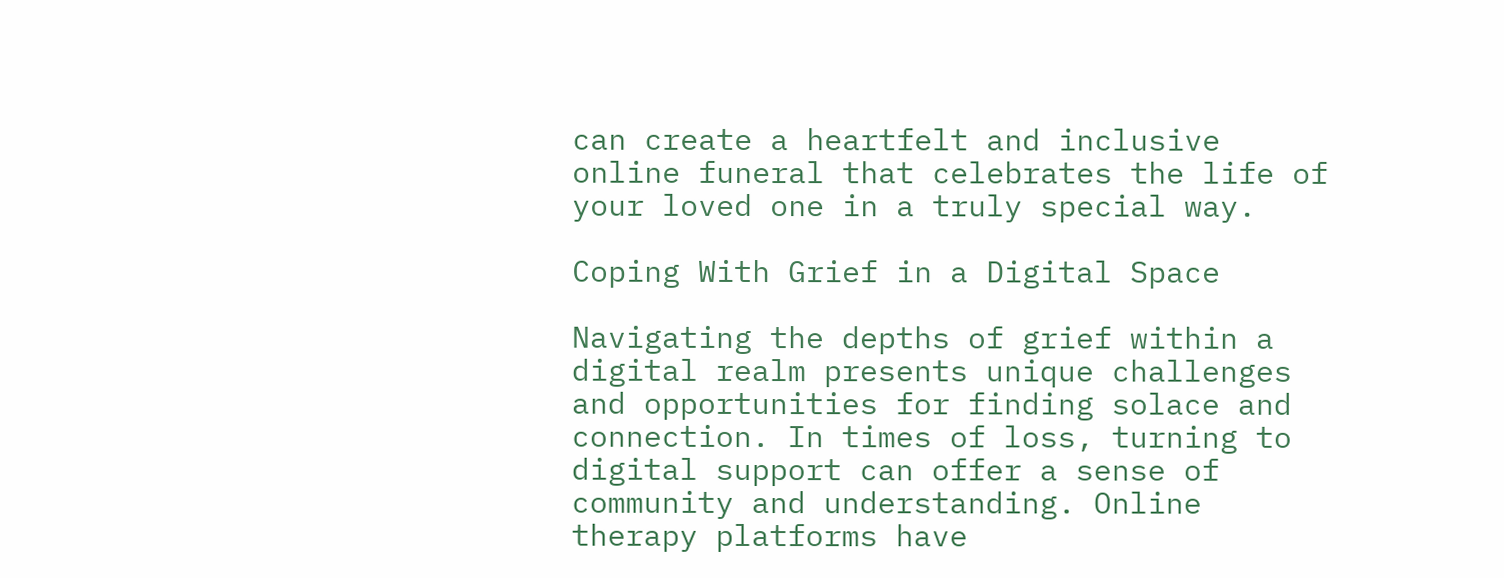can create a heartfelt and inclusive online funeral that celebrates the life of your loved one in a truly special way.

Coping With Grief in a Digital Space

Navigating the depths of grief within a digital realm presents unique challenges and opportunities for finding solace and connection. In times of loss, turning to digital support can offer a sense of community and understanding. Online therapy platforms have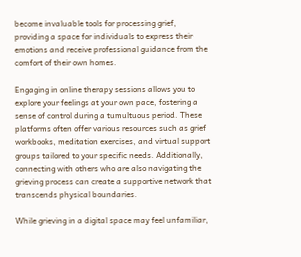become invaluable tools for processing grief, providing a space for individuals to express their emotions and receive professional guidance from the comfort of their own homes.

Engaging in online therapy sessions allows you to explore your feelings at your own pace, fostering a sense of control during a tumultuous period. These platforms often offer various resources such as grief workbooks, meditation exercises, and virtual support groups tailored to your specific needs. Additionally, connecting with others who are also navigating the grieving process can create a supportive network that transcends physical boundaries.

While grieving in a digital space may feel unfamiliar,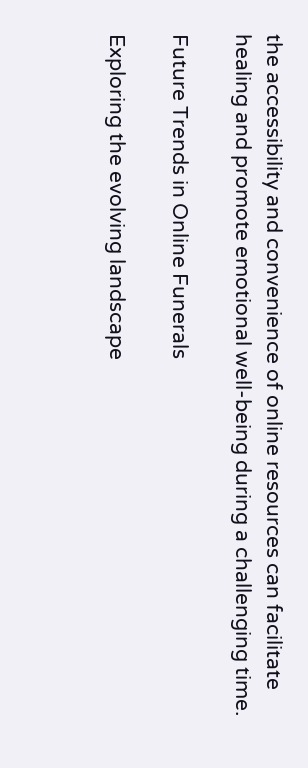the accessibility and convenience of online resources can facilitate healing and promote emotional well-being during a challenging time.

Future Trends in Online Funerals

Exploring the evolving landscape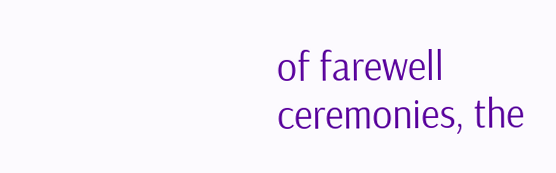of farewell ceremonies, the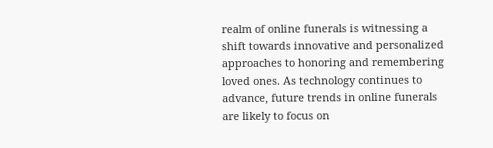realm of online funerals is witnessing a shift towards innovative and personalized approaches to honoring and remembering loved ones. As technology continues to advance, future trends in online funerals are likely to focus on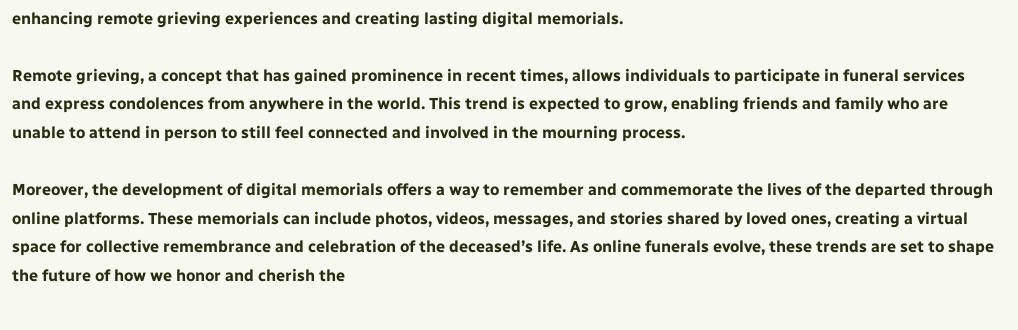enhancing remote grieving experiences and creating lasting digital memorials.

Remote grieving, a concept that has gained prominence in recent times, allows individuals to participate in funeral services and express condolences from anywhere in the world. This trend is expected to grow, enabling friends and family who are unable to attend in person to still feel connected and involved in the mourning process.

Moreover, the development of digital memorials offers a way to remember and commemorate the lives of the departed through online platforms. These memorials can include photos, videos, messages, and stories shared by loved ones, creating a virtual space for collective remembrance and celebration of the deceased’s life. As online funerals evolve, these trends are set to shape the future of how we honor and cherish the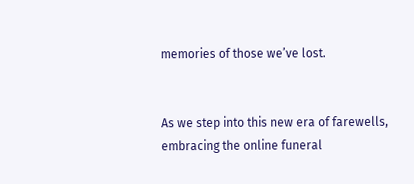memories of those we’ve lost.


As we step into this new era of farewells, embracing the online funeral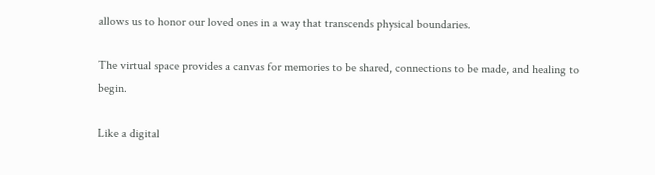allows us to honor our loved ones in a way that transcends physical boundaries.

The virtual space provides a canvas for memories to be shared, connections to be made, and healing to begin.

Like a digital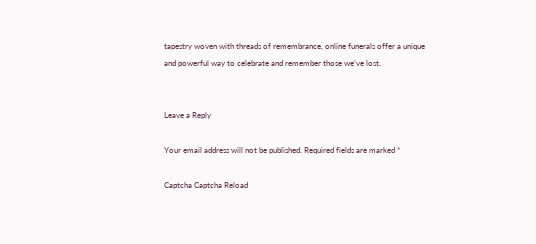tapestry woven with threads of remembrance, online funerals offer a unique and powerful way to celebrate and remember those we’ve lost.


Leave a Reply

Your email address will not be published. Required fields are marked *

Captcha Captcha Reload